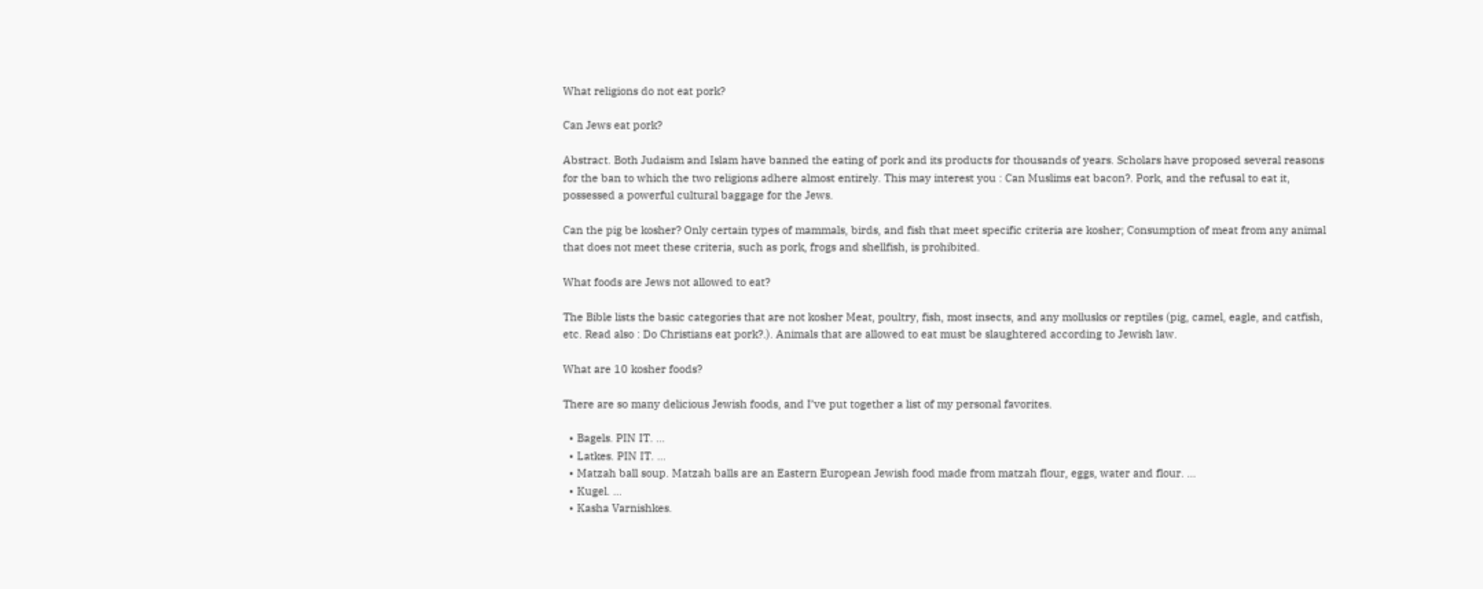What religions do not eat pork?

Can Jews eat pork?

Abstract. Both Judaism and Islam have banned the eating of pork and its products for thousands of years. Scholars have proposed several reasons for the ban to which the two religions adhere almost entirely. This may interest you : Can Muslims eat bacon?. Pork, and the refusal to eat it, possessed a powerful cultural baggage for the Jews.

Can the pig be kosher? Only certain types of mammals, birds, and fish that meet specific criteria are kosher; Consumption of meat from any animal that does not meet these criteria, such as pork, frogs and shellfish, is prohibited.

What foods are Jews not allowed to eat?

The Bible lists the basic categories that are not kosher Meat, poultry, fish, most insects, and any mollusks or reptiles (pig, camel, eagle, and catfish, etc. Read also : Do Christians eat pork?.). Animals that are allowed to eat must be slaughtered according to Jewish law.

What are 10 kosher foods?

There are so many delicious Jewish foods, and I’ve put together a list of my personal favorites.

  • Bagels. PIN IT. …
  • Latkes. PIN IT. …
  • Matzah ball soup. Matzah balls are an Eastern European Jewish food made from matzah flour, eggs, water and flour. …
  • Kugel. …
  • Kasha Varnishkes.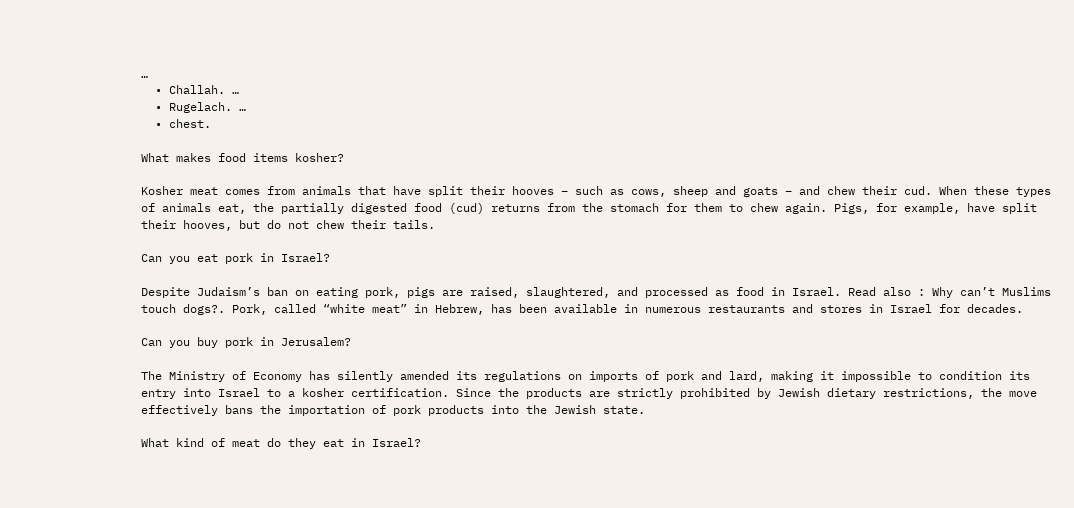…
  • Challah. …
  • Rugelach. …
  • chest.

What makes food items kosher?

Kosher meat comes from animals that have split their hooves – such as cows, sheep and goats – and chew their cud. When these types of animals eat, the partially digested food (cud) returns from the stomach for them to chew again. Pigs, for example, have split their hooves, but do not chew their tails.

Can you eat pork in Israel?

Despite Judaism’s ban on eating pork, pigs are raised, slaughtered, and processed as food in Israel. Read also : Why can’t Muslims touch dogs?. Pork, called “white meat” in Hebrew, has been available in numerous restaurants and stores in Israel for decades.

Can you buy pork in Jerusalem?

The Ministry of Economy has silently amended its regulations on imports of pork and lard, making it impossible to condition its entry into Israel to a kosher certification. Since the products are strictly prohibited by Jewish dietary restrictions, the move effectively bans the importation of pork products into the Jewish state.

What kind of meat do they eat in Israel?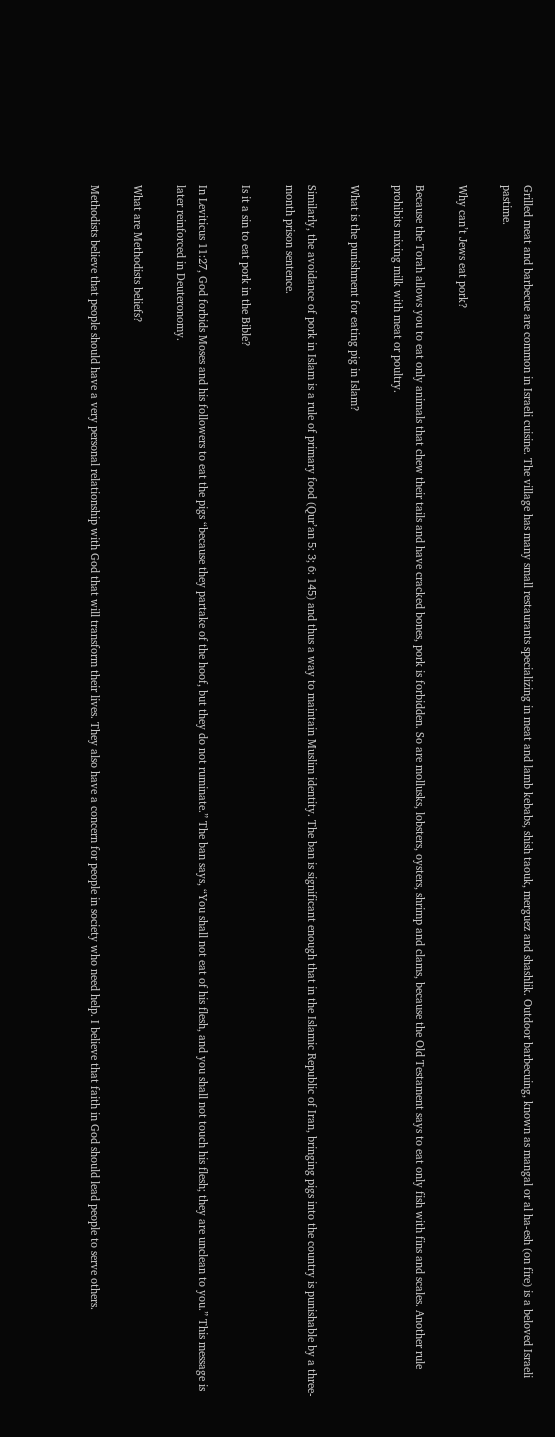Grilled meat and barbecue are common in Israeli cuisine. The village has many small restaurants specializing in meat and lamb kebabs, shish taouk, merguez and shashlik. Outdoor barbecuing, known as mangal or al ha-esh (on fire) is a beloved Israeli pastime.

Why can’t Jews eat pork?

Because the Torah allows you to eat only animals that chew their tails and have cracked bones, pork is forbidden. So are mollusks, lobsters, oysters, shrimp and clams, because the Old Testament says to eat only fish with fins and scales. Another rule prohibits mixing milk with meat or poultry.

What is the punishment for eating pig in Islam?

Similarly, the avoidance of pork in Islam is a rule of primary food (Qur’an 5: 3; 6: 145) and thus a way to maintain Muslim identity. The ban is significant enough that in the Islamic Republic of Iran, bringing pigs into the country is punishable by a three-month prison sentence.

Is it a sin to eat pork in the Bible?

In Leviticus 11:27, God forbids Moses and his followers to eat the pigs “because they partake of the hoof, but they do not ruminate.” The ban says, “You shall not eat of his flesh, and you shall not touch his flesh; they are unclean to you.” This message is later reinforced in Deuteronomy.

What are Methodists beliefs?

Methodists believe that people should have a very personal relationship with God that will transform their lives. They also have a concern for people in society who need help. I believe that faith in God should lead people to serve others.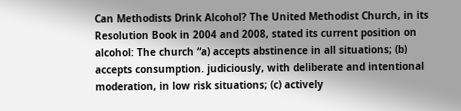Can Methodists Drink Alcohol? The United Methodist Church, in its Resolution Book in 2004 and 2008, stated its current position on alcohol: The church “a) accepts abstinence in all situations; (b) accepts consumption. judiciously, with deliberate and intentional moderation, in low risk situations; (c) actively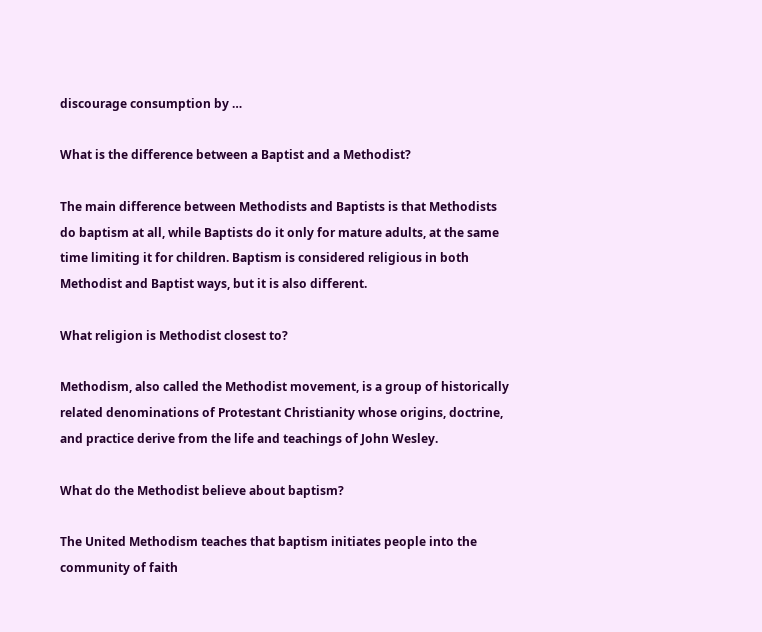discourage consumption by …

What is the difference between a Baptist and a Methodist?

The main difference between Methodists and Baptists is that Methodists do baptism at all, while Baptists do it only for mature adults, at the same time limiting it for children. Baptism is considered religious in both Methodist and Baptist ways, but it is also different.

What religion is Methodist closest to?

Methodism, also called the Methodist movement, is a group of historically related denominations of Protestant Christianity whose origins, doctrine, and practice derive from the life and teachings of John Wesley.

What do the Methodist believe about baptism?

The United Methodism teaches that baptism initiates people into the community of faith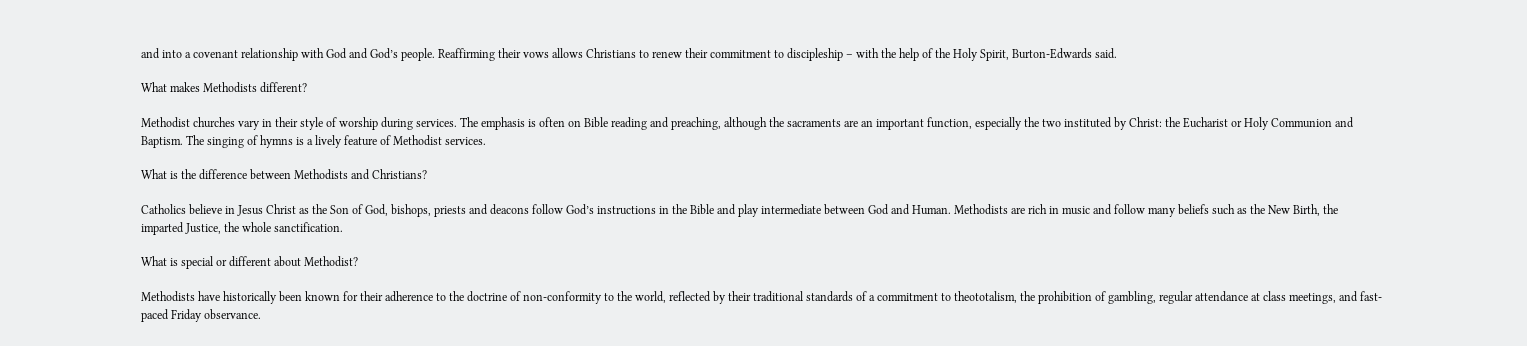and into a covenant relationship with God and God’s people. Reaffirming their vows allows Christians to renew their commitment to discipleship – with the help of the Holy Spirit, Burton-Edwards said.

What makes Methodists different?

Methodist churches vary in their style of worship during services. The emphasis is often on Bible reading and preaching, although the sacraments are an important function, especially the two instituted by Christ: the Eucharist or Holy Communion and Baptism. The singing of hymns is a lively feature of Methodist services.

What is the difference between Methodists and Christians?

Catholics believe in Jesus Christ as the Son of God, bishops, priests and deacons follow God’s instructions in the Bible and play intermediate between God and Human. Methodists are rich in music and follow many beliefs such as the New Birth, the imparted Justice, the whole sanctification.

What is special or different about Methodist?

Methodists have historically been known for their adherence to the doctrine of non-conformity to the world, reflected by their traditional standards of a commitment to theototalism, the prohibition of gambling, regular attendance at class meetings, and fast-paced Friday observance.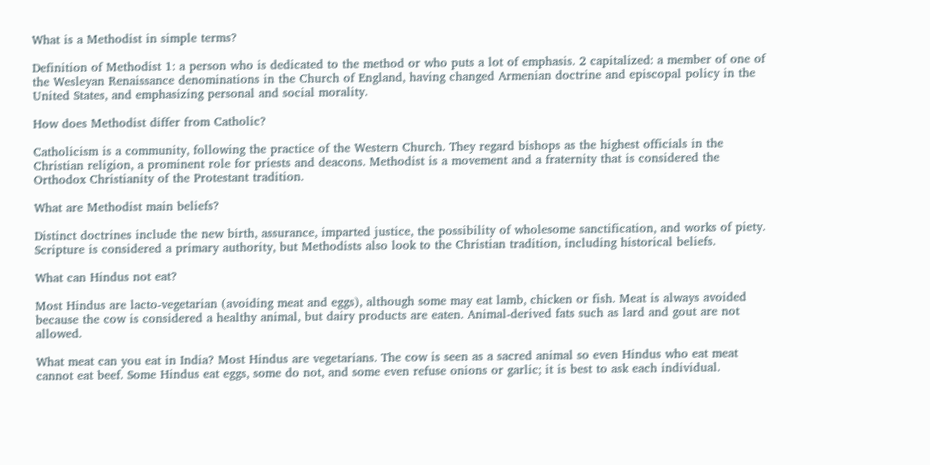What is a Methodist in simple terms?

Definition of Methodist 1: a person who is dedicated to the method or who puts a lot of emphasis. 2 capitalized: a member of one of the Wesleyan Renaissance denominations in the Church of England, having changed Armenian doctrine and episcopal policy in the United States, and emphasizing personal and social morality.

How does Methodist differ from Catholic?

Catholicism is a community, following the practice of the Western Church. They regard bishops as the highest officials in the Christian religion, a prominent role for priests and deacons. Methodist is a movement and a fraternity that is considered the Orthodox Christianity of the Protestant tradition.

What are Methodist main beliefs?

Distinct doctrines include the new birth, assurance, imparted justice, the possibility of wholesome sanctification, and works of piety. Scripture is considered a primary authority, but Methodists also look to the Christian tradition, including historical beliefs.

What can Hindus not eat?

Most Hindus are lacto-vegetarian (avoiding meat and eggs), although some may eat lamb, chicken or fish. Meat is always avoided because the cow is considered a healthy animal, but dairy products are eaten. Animal-derived fats such as lard and gout are not allowed.

What meat can you eat in India? Most Hindus are vegetarians. The cow is seen as a sacred animal so even Hindus who eat meat cannot eat beef. Some Hindus eat eggs, some do not, and some even refuse onions or garlic; it is best to ask each individual.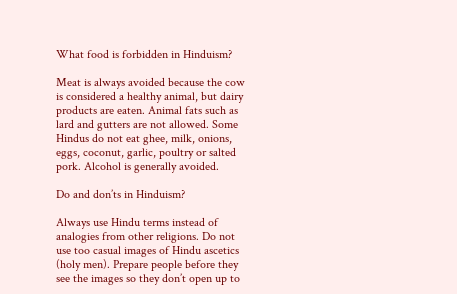What food is forbidden in Hinduism?

Meat is always avoided because the cow is considered a healthy animal, but dairy products are eaten. Animal fats such as lard and gutters are not allowed. Some Hindus do not eat ghee, milk, onions, eggs, coconut, garlic, poultry or salted pork. Alcohol is generally avoided.

Do and don’ts in Hinduism?

Always use Hindu terms instead of analogies from other religions. Do not use too casual images of Hindu ascetics (holy men). Prepare people before they see the images so they don’t open up to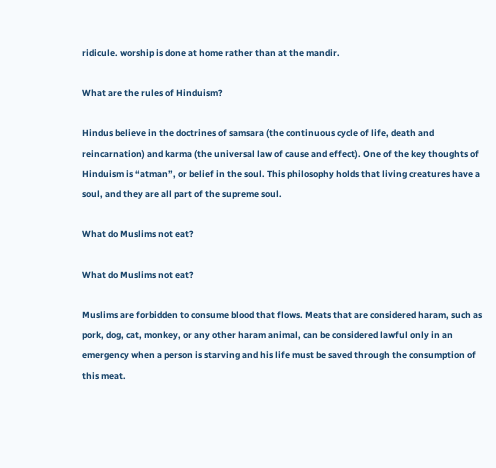ridicule. worship is done at home rather than at the mandir.

What are the rules of Hinduism?

Hindus believe in the doctrines of samsara (the continuous cycle of life, death and reincarnation) and karma (the universal law of cause and effect). One of the key thoughts of Hinduism is “atman”, or belief in the soul. This philosophy holds that living creatures have a soul, and they are all part of the supreme soul.

What do Muslims not eat?

What do Muslims not eat?

Muslims are forbidden to consume blood that flows. Meats that are considered haram, such as pork, dog, cat, monkey, or any other haram animal, can be considered lawful only in an emergency when a person is starving and his life must be saved through the consumption of this meat.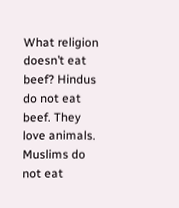What religion doesn’t eat beef? Hindus do not eat beef. They love animals. Muslims do not eat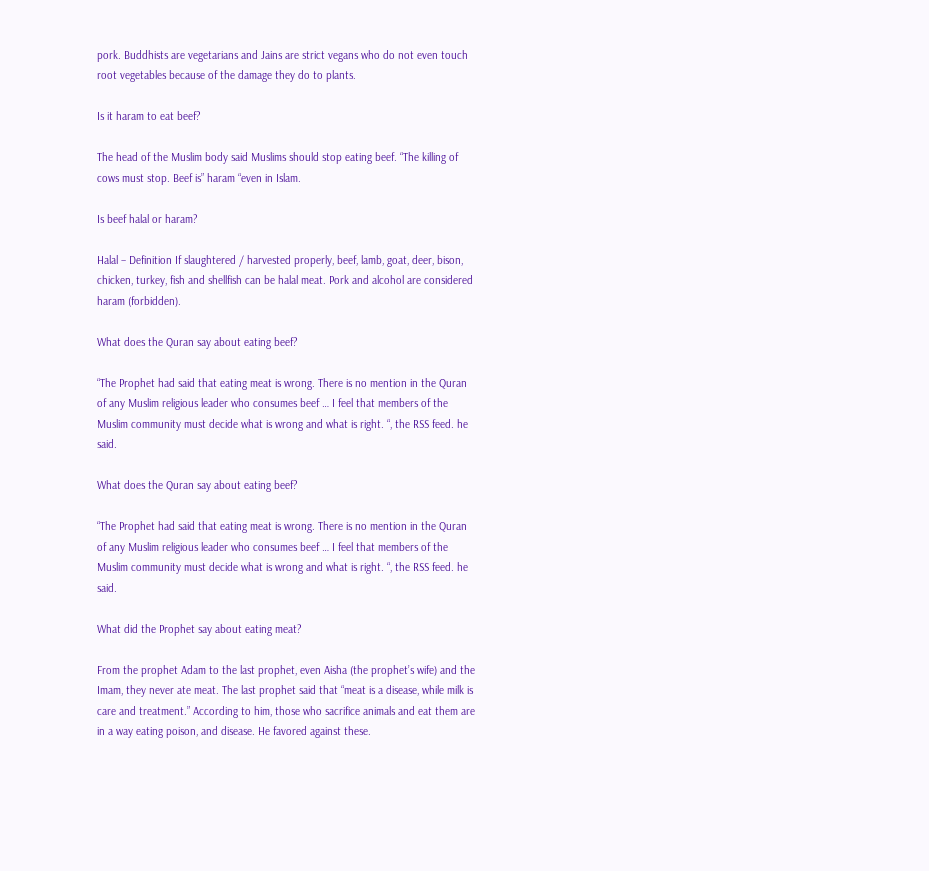pork. Buddhists are vegetarians and Jains are strict vegans who do not even touch root vegetables because of the damage they do to plants.

Is it haram to eat beef?

The head of the Muslim body said Muslims should stop eating beef. “The killing of cows must stop. Beef is” haram “even in Islam.

Is beef halal or haram?

Halal – Definition If slaughtered / harvested properly, beef, lamb, goat, deer, bison, chicken, turkey, fish and shellfish can be halal meat. Pork and alcohol are considered haram (forbidden).

What does the Quran say about eating beef?

“The Prophet had said that eating meat is wrong. There is no mention in the Quran of any Muslim religious leader who consumes beef … I feel that members of the Muslim community must decide what is wrong and what is right. “, the RSS feed. he said.

What does the Quran say about eating beef?

“The Prophet had said that eating meat is wrong. There is no mention in the Quran of any Muslim religious leader who consumes beef … I feel that members of the Muslim community must decide what is wrong and what is right. “, the RSS feed. he said.

What did the Prophet say about eating meat?

From the prophet Adam to the last prophet, even Aisha (the prophet’s wife) and the Imam, they never ate meat. The last prophet said that “meat is a disease, while milk is care and treatment.” According to him, those who sacrifice animals and eat them are in a way eating poison, and disease. He favored against these.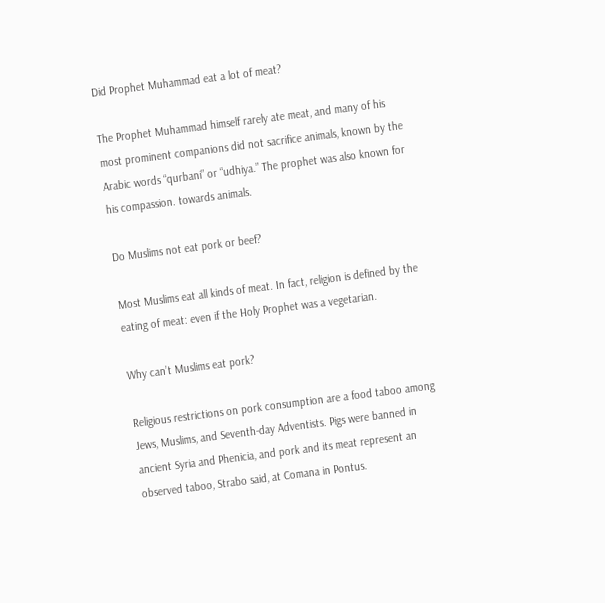Did Prophet Muhammad eat a lot of meat?

The Prophet Muhammad himself rarely ate meat, and many of his most prominent companions did not sacrifice animals, known by the Arabic words “qurbani” or “udhiya.” The prophet was also known for his compassion. towards animals.

Do Muslims not eat pork or beef?

Most Muslims eat all kinds of meat. In fact, religion is defined by the eating of meat: even if the Holy Prophet was a vegetarian.

Why can’t Muslims eat pork?

Religious restrictions on pork consumption are a food taboo among Jews, Muslims, and Seventh-day Adventists. Pigs were banned in ancient Syria and Phenicia, and pork and its meat represent an observed taboo, Strabo said, at Comana in Pontus.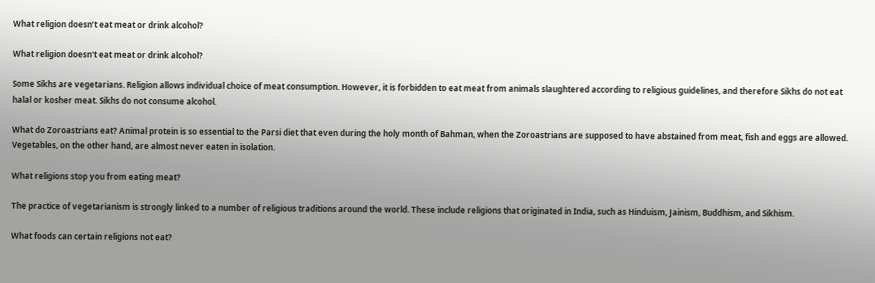What religion doesn’t eat meat or drink alcohol?

What religion doesn't eat meat or drink alcohol?

Some Sikhs are vegetarians. Religion allows individual choice of meat consumption. However, it is forbidden to eat meat from animals slaughtered according to religious guidelines, and therefore Sikhs do not eat halal or kosher meat. Sikhs do not consume alcohol.

What do Zoroastrians eat? Animal protein is so essential to the Parsi diet that even during the holy month of Bahman, when the Zoroastrians are supposed to have abstained from meat, fish and eggs are allowed. Vegetables, on the other hand, are almost never eaten in isolation.

What religions stop you from eating meat?

The practice of vegetarianism is strongly linked to a number of religious traditions around the world. These include religions that originated in India, such as Hinduism, Jainism, Buddhism, and Sikhism.

What foods can certain religions not eat?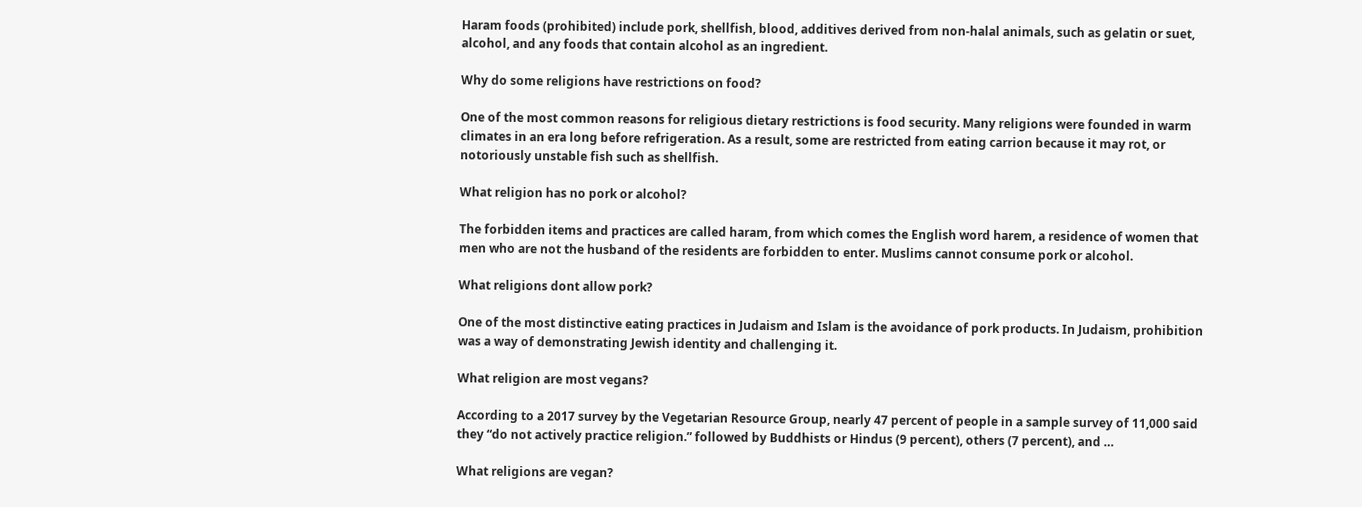Haram foods (prohibited) include pork, shellfish, blood, additives derived from non-halal animals, such as gelatin or suet, alcohol, and any foods that contain alcohol as an ingredient.

Why do some religions have restrictions on food?

One of the most common reasons for religious dietary restrictions is food security. Many religions were founded in warm climates in an era long before refrigeration. As a result, some are restricted from eating carrion because it may rot, or notoriously unstable fish such as shellfish.

What religion has no pork or alcohol?

The forbidden items and practices are called haram, from which comes the English word harem, a residence of women that men who are not the husband of the residents are forbidden to enter. Muslims cannot consume pork or alcohol.

What religions dont allow pork?

One of the most distinctive eating practices in Judaism and Islam is the avoidance of pork products. In Judaism, prohibition was a way of demonstrating Jewish identity and challenging it.

What religion are most vegans?

According to a 2017 survey by the Vegetarian Resource Group, nearly 47 percent of people in a sample survey of 11,000 said they “do not actively practice religion.” followed by Buddhists or Hindus (9 percent), others (7 percent), and …

What religions are vegan?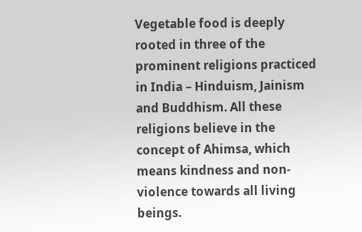Vegetable food is deeply rooted in three of the prominent religions practiced in India – Hinduism, Jainism and Buddhism. All these religions believe in the concept of Ahimsa, which means kindness and non-violence towards all living beings.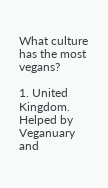What culture has the most vegans?

1. United Kingdom. Helped by Veganuary and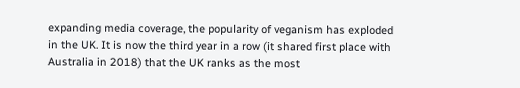expanding media coverage, the popularity of veganism has exploded in the UK. It is now the third year in a row (it shared first place with Australia in 2018) that the UK ranks as the most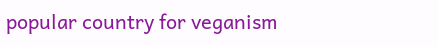popular country for veganism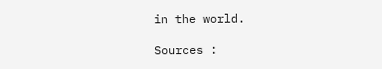in the world.

Sources :